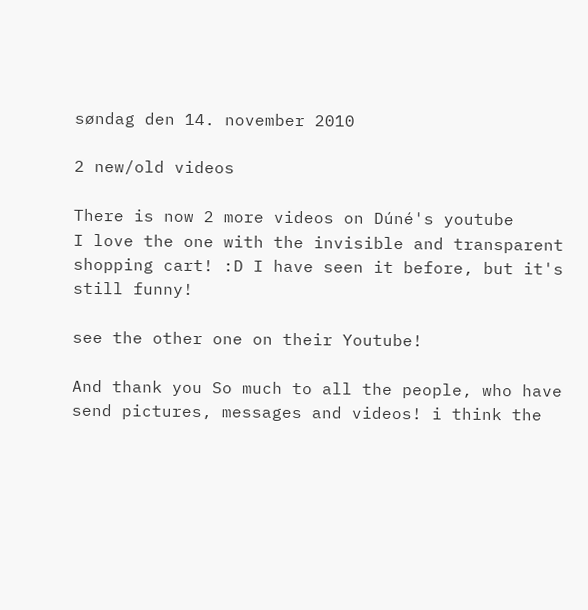søndag den 14. november 2010

2 new/old videos

There is now 2 more videos on Dúné's youtube
I love the one with the invisible and transparent shopping cart! :D I have seen it before, but it's still funny!

see the other one on their Youtube!

And thank you So much to all the people, who have send pictures, messages and videos! i think the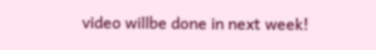video willbe done in next week!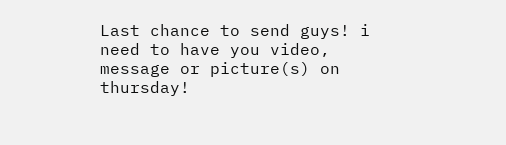Last chance to send guys! i need to have you video, message or picture(s) on thursday!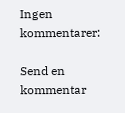Ingen kommentarer:

Send en kommentar